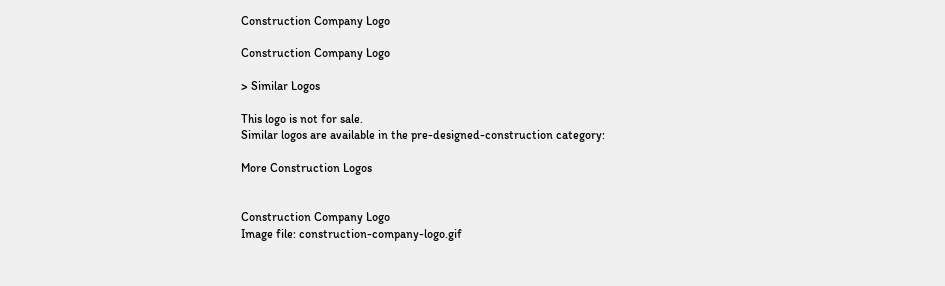Construction Company Logo

Construction Company Logo

> Similar Logos

This logo is not for sale.
Similar logos are available in the pre-designed-construction category:

More Construction Logos


Construction Company Logo
Image file: construction-company-logo.gif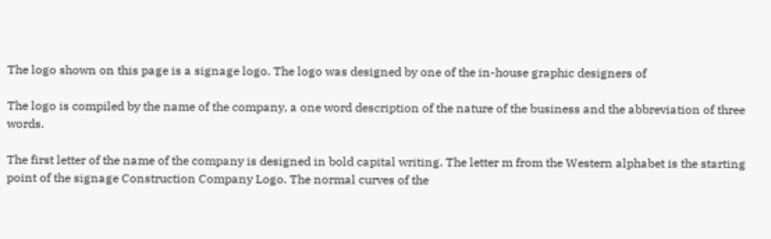The logo shown on this page is a signage logo. The logo was designed by one of the in-house graphic designers of

The logo is compiled by the name of the company, a one word description of the nature of the business and the abbreviation of three words.

The first letter of the name of the company is designed in bold capital writing. The letter m from the Western alphabet is the starting point of the signage Construction Company Logo. The normal curves of the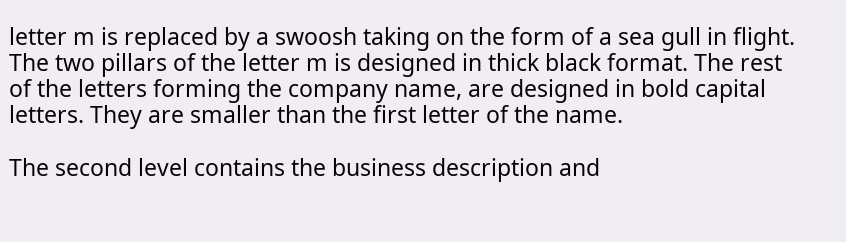letter m is replaced by a swoosh taking on the form of a sea gull in flight. The two pillars of the letter m is designed in thick black format. The rest of the letters forming the company name, are designed in bold capital letters. They are smaller than the first letter of the name.

The second level contains the business description and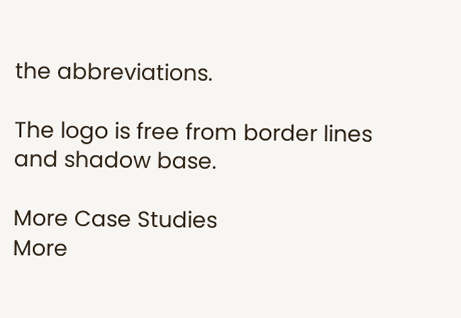the abbreviations.

The logo is free from border lines and shadow base.

More Case Studies
More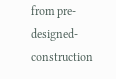from pre-designed-construction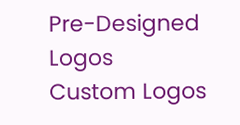Pre-Designed Logos
Custom Logos